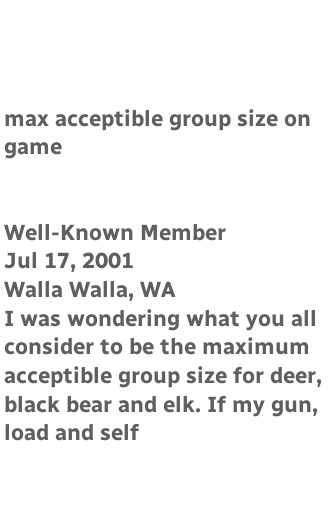max acceptible group size on game


Well-Known Member
Jul 17, 2001
Walla Walla, WA
I was wondering what you all consider to be the maximum acceptible group size for deer, black bear and elk. If my gun, load and self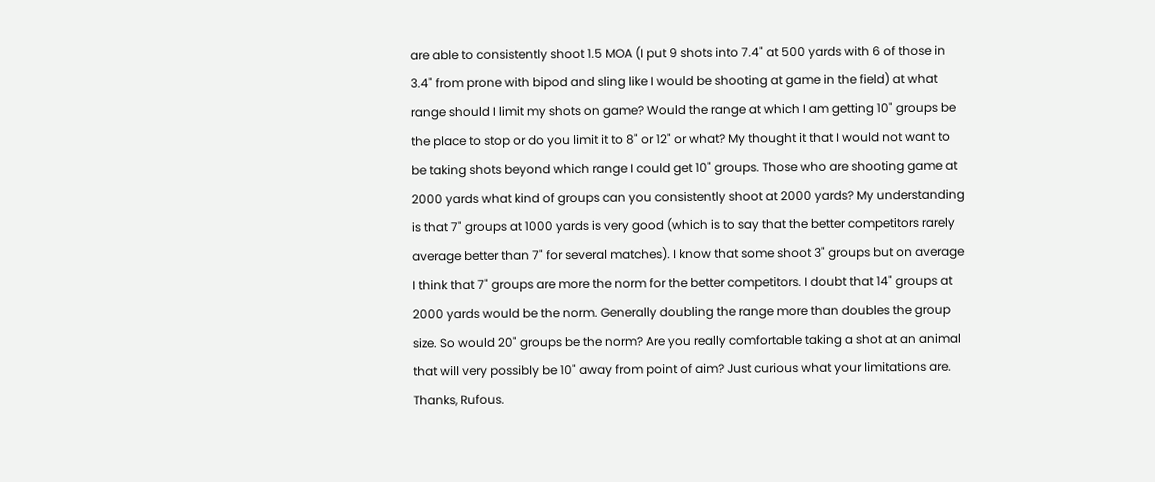are able to consistently shoot 1.5 MOA (I put 9 shots into 7.4" at 500 yards with 6 of those in 3.4" from prone with bipod and sling like I would be shooting at game in the field) at what range should I limit my shots on game? Would the range at which I am getting 10" groups be the place to stop or do you limit it to 8" or 12" or what? My thought it that I would not want to be taking shots beyond which range I could get 10" groups. Those who are shooting game at 2000 yards what kind of groups can you consistently shoot at 2000 yards? My understanding is that 7" groups at 1000 yards is very good (which is to say that the better competitors rarely average better than 7" for several matches). I know that some shoot 3" groups but on average I think that 7" groups are more the norm for the better competitors. I doubt that 14" groups at 2000 yards would be the norm. Generally doubling the range more than doubles the group size. So would 20" groups be the norm? Are you really comfortable taking a shot at an animal that will very possibly be 10" away from point of aim? Just curious what your limitations are. Thanks, Rufous.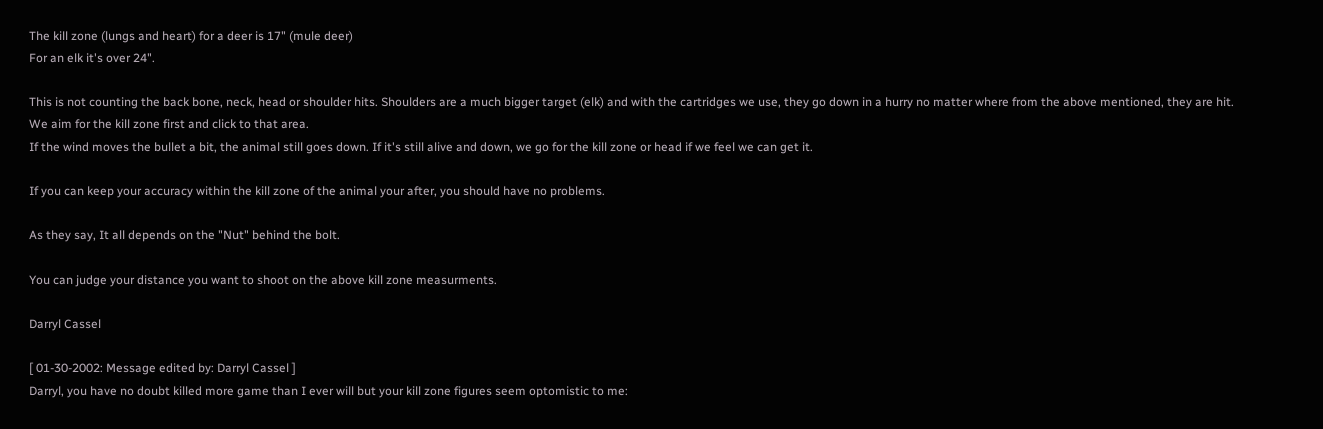The kill zone (lungs and heart) for a deer is 17" (mule deer)
For an elk it's over 24".

This is not counting the back bone, neck, head or shoulder hits. Shoulders are a much bigger target (elk) and with the cartridges we use, they go down in a hurry no matter where from the above mentioned, they are hit. We aim for the kill zone first and click to that area.
If the wind moves the bullet a bit, the animal still goes down. If it's still alive and down, we go for the kill zone or head if we feel we can get it.

If you can keep your accuracy within the kill zone of the animal your after, you should have no problems.

As they say, It all depends on the "Nut" behind the bolt.

You can judge your distance you want to shoot on the above kill zone measurments.

Darryl Cassel

[ 01-30-2002: Message edited by: Darryl Cassel ]
Darryl, you have no doubt killed more game than I ever will but your kill zone figures seem optomistic to me: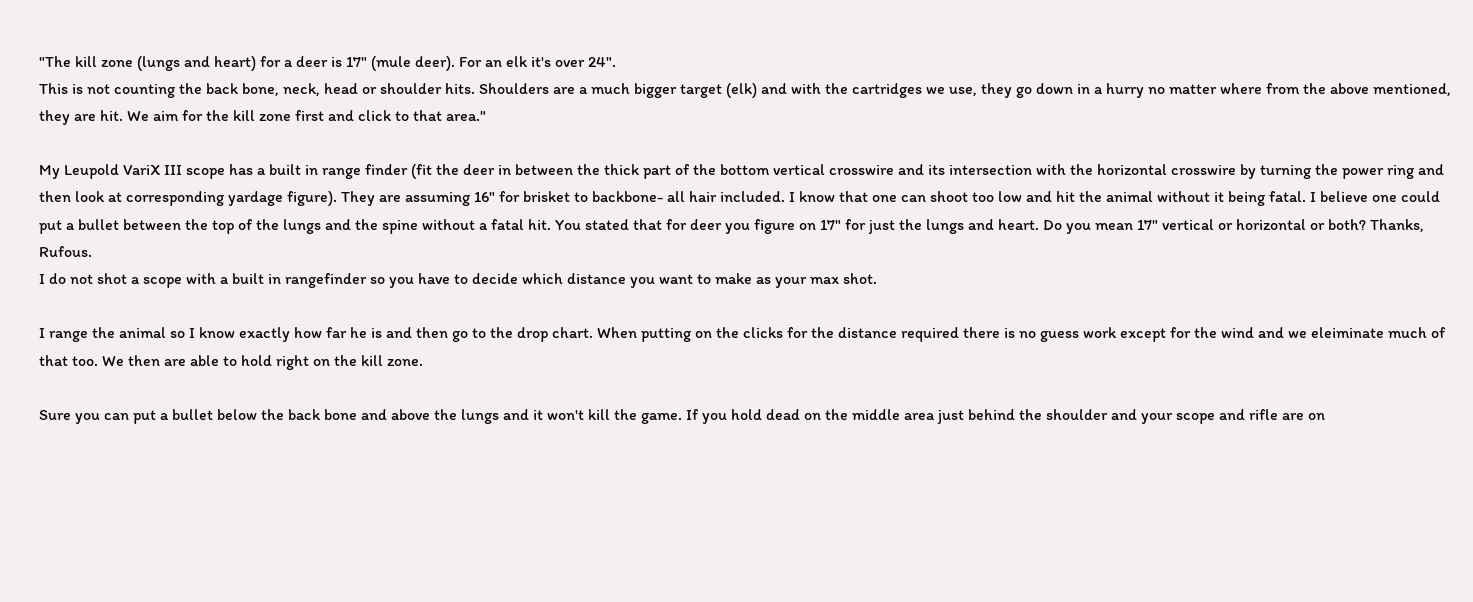"The kill zone (lungs and heart) for a deer is 17" (mule deer). For an elk it's over 24".
This is not counting the back bone, neck, head or shoulder hits. Shoulders are a much bigger target (elk) and with the cartridges we use, they go down in a hurry no matter where from the above mentioned, they are hit. We aim for the kill zone first and click to that area."

My Leupold VariX III scope has a built in range finder (fit the deer in between the thick part of the bottom vertical crosswire and its intersection with the horizontal crosswire by turning the power ring and then look at corresponding yardage figure). They are assuming 16" for brisket to backbone- all hair included. I know that one can shoot too low and hit the animal without it being fatal. I believe one could put a bullet between the top of the lungs and the spine without a fatal hit. You stated that for deer you figure on 17" for just the lungs and heart. Do you mean 17" vertical or horizontal or both? Thanks, Rufous.
I do not shot a scope with a built in rangefinder so you have to decide which distance you want to make as your max shot.

I range the animal so I know exactly how far he is and then go to the drop chart. When putting on the clicks for the distance required there is no guess work except for the wind and we eleiminate much of that too. We then are able to hold right on the kill zone.

Sure you can put a bullet below the back bone and above the lungs and it won't kill the game. If you hold dead on the middle area just behind the shoulder and your scope and rifle are on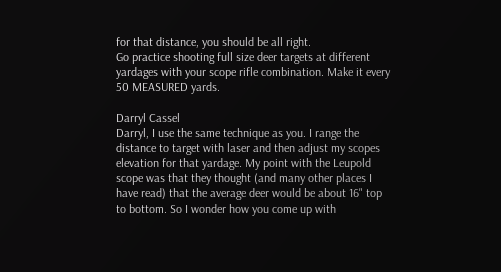for that distance, you should be all right.
Go practice shooting full size deer targets at different yardages with your scope rifle combination. Make it every 50 MEASURED yards.

Darryl Cassel
Darryl, I use the same technique as you. I range the distance to target with laser and then adjust my scopes elevation for that yardage. My point with the Leupold scope was that they thought (and many other places I have read) that the average deer would be about 16" top to bottom. So I wonder how you come up with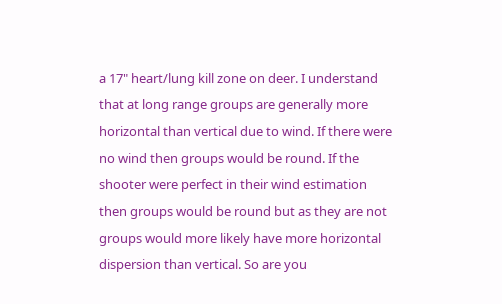a 17" heart/lung kill zone on deer. I understand that at long range groups are generally more horizontal than vertical due to wind. If there were no wind then groups would be round. If the shooter were perfect in their wind estimation then groups would be round but as they are not groups would more likely have more horizontal dispersion than vertical. So are you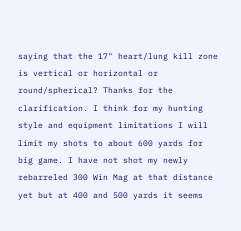saying that the 17" heart/lung kill zone is vertical or horizontal or round/spherical? Thanks for the clarification. I think for my hunting style and equipment limitations I will limit my shots to about 600 yards for big game. I have not shot my newly rebarreled 300 Win Mag at that distance yet but at 400 and 500 yards it seems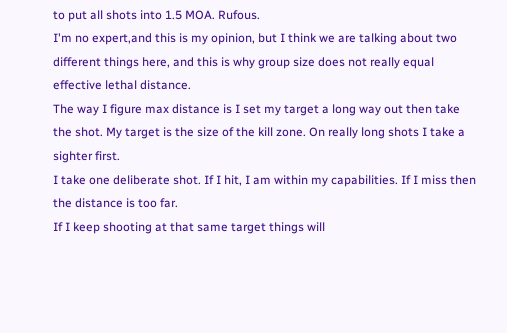to put all shots into 1.5 MOA. Rufous.
I'm no expert,and this is my opinion, but I think we are talking about two different things here, and this is why group size does not really equal effective lethal distance.
The way I figure max distance is I set my target a long way out then take the shot. My target is the size of the kill zone. On really long shots I take a sighter first.
I take one deliberate shot. If I hit, I am within my capabilities. If I miss then the distance is too far.
If I keep shooting at that same target things will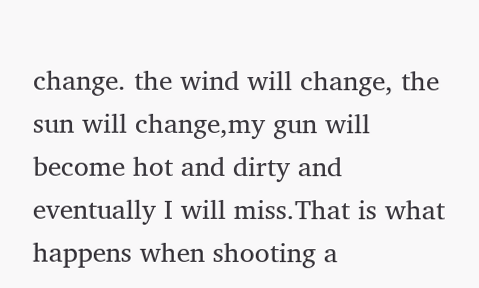change. the wind will change, the sun will change,my gun will become hot and dirty and eventually I will miss.That is what happens when shooting a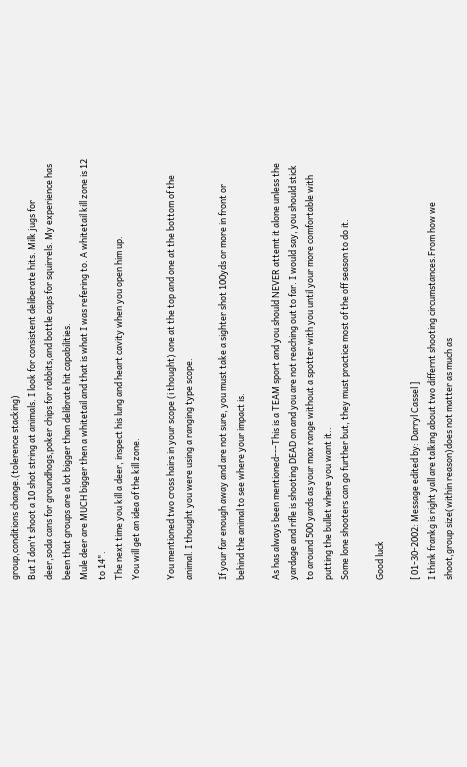group,conditions change.(tolerence stacking)
But I don't shoot a 10 shot string at animals. I look for consistent deliberate hits. Milk jugs for deer,soda cans for groundhogs,poker chips for rabbits,and bottle caps for squirrels. My experience has been that groups are a lot bigger than delibrate hit capabilities.
Mule deer are MUCH bigger then a whitetail and that is what I was refering to. A whitetail kill zone is 12 to 14".
The next time you kill a deer, inspect his lung and heart cavity when you open him up.
You will get an idea of the kill zone.

You mentioned two cross hairs in your scope (i thought) one at the top and one at the bottom of the animal. I thought you were using a ranging type scope.

If your far enough away and are not sure, you must take a sighter shot 100yds or more in front or behind the animal to see where your impact is.

As has always been mentioned---This is a TEAM sport and you should NEVER attemt it alone unless the yardage and rifle is shooting DEAD on and you are not reaching out to far. I would say, you should stick to around 500 yards as your max range without a spotter with you until your more comfortable with putting the bullet where you want it..
Some lone shooters can go further but, they must practice most of the off season to do it.

Good luck

[ 01-30-2002: Message edited by: Darryl Cassel ]
I think frankg is right yall are talking about two differnt shooting circumstances.From how we shoot,group size(within reason)does not matter as much as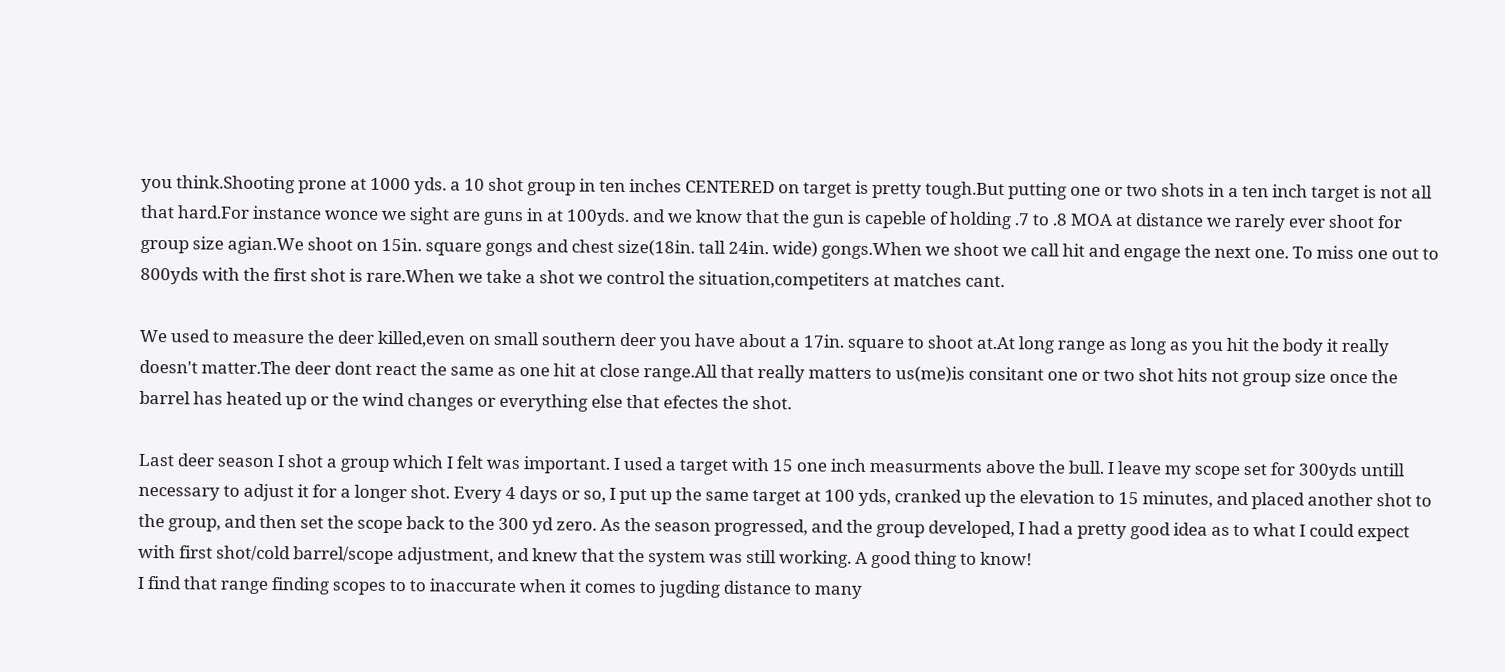you think.Shooting prone at 1000 yds. a 10 shot group in ten inches CENTERED on target is pretty tough.But putting one or two shots in a ten inch target is not all that hard.For instance wonce we sight are guns in at 100yds. and we know that the gun is capeble of holding .7 to .8 MOA at distance we rarely ever shoot for group size agian.We shoot on 15in. square gongs and chest size(18in. tall 24in. wide) gongs.When we shoot we call hit and engage the next one. To miss one out to 800yds with the first shot is rare.When we take a shot we control the situation,competiters at matches cant.

We used to measure the deer killed,even on small southern deer you have about a 17in. square to shoot at.At long range as long as you hit the body it really doesn't matter.The deer dont react the same as one hit at close range.All that really matters to us(me)is consitant one or two shot hits not group size once the barrel has heated up or the wind changes or everything else that efectes the shot.

Last deer season I shot a group which I felt was important. I used a target with 15 one inch measurments above the bull. I leave my scope set for 300yds untill necessary to adjust it for a longer shot. Every 4 days or so, I put up the same target at 100 yds, cranked up the elevation to 15 minutes, and placed another shot to the group, and then set the scope back to the 300 yd zero. As the season progressed, and the group developed, I had a pretty good idea as to what I could expect with first shot/cold barrel/scope adjustment, and knew that the system was still working. A good thing to know!
I find that range finding scopes to to inaccurate when it comes to jugding distance to many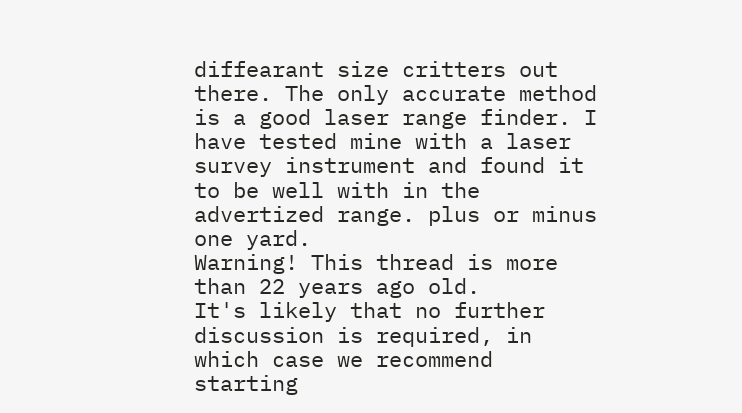diffearant size critters out there. The only accurate method is a good laser range finder. I have tested mine with a laser survey instrument and found it to be well with in the advertized range. plus or minus one yard.
Warning! This thread is more than 22 years ago old.
It's likely that no further discussion is required, in which case we recommend starting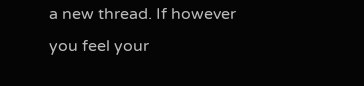a new thread. If however you feel your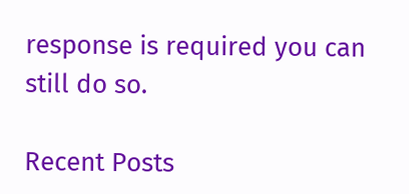response is required you can still do so.

Recent Posts